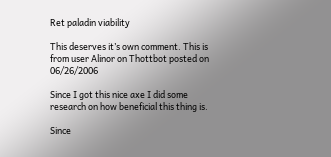Ret paladin viability

This deserves it’s own comment. This is from user Alinor on Thottbot posted on 06/26/2006

Since I got this nice axe I did some research on how beneficial this thing is.

Since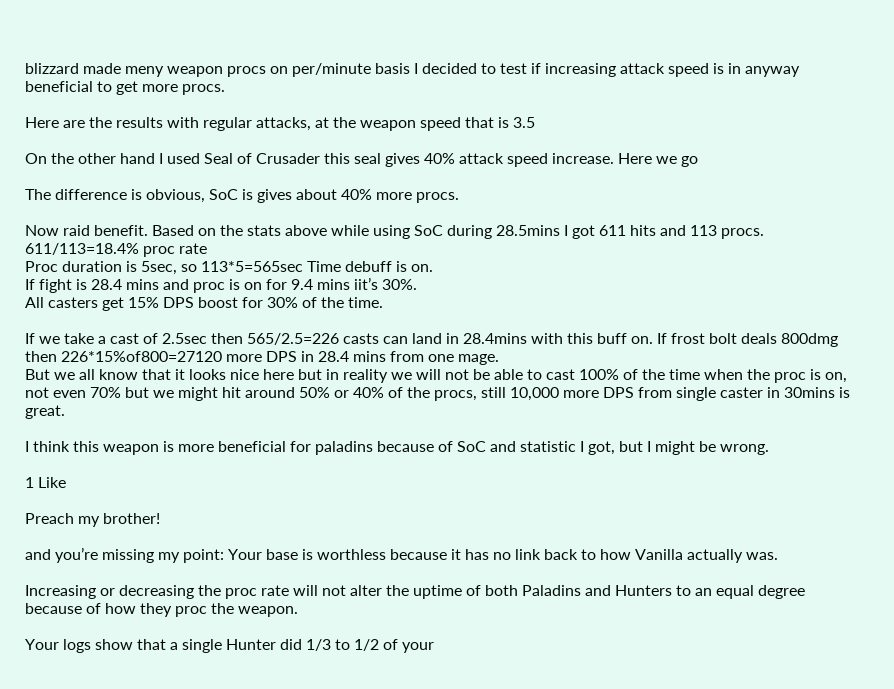blizzard made meny weapon procs on per/minute basis I decided to test if increasing attack speed is in anyway beneficial to get more procs.

Here are the results with regular attacks, at the weapon speed that is 3.5

On the other hand I used Seal of Crusader this seal gives 40% attack speed increase. Here we go

The difference is obvious, SoC is gives about 40% more procs.

Now raid benefit. Based on the stats above while using SoC during 28.5mins I got 611 hits and 113 procs.
611/113=18.4% proc rate
Proc duration is 5sec, so 113*5=565sec Time debuff is on.
If fight is 28.4 mins and proc is on for 9.4 mins iit’s 30%.
All casters get 15% DPS boost for 30% of the time.

If we take a cast of 2.5sec then 565/2.5=226 casts can land in 28.4mins with this buff on. If frost bolt deals 800dmg then 226*15%of800=27120 more DPS in 28.4 mins from one mage.
But we all know that it looks nice here but in reality we will not be able to cast 100% of the time when the proc is on, not even 70% but we might hit around 50% or 40% of the procs, still 10,000 more DPS from single caster in 30mins is great.

I think this weapon is more beneficial for paladins because of SoC and statistic I got, but I might be wrong.

1 Like

Preach my brother!

and you’re missing my point: Your base is worthless because it has no link back to how Vanilla actually was.

Increasing or decreasing the proc rate will not alter the uptime of both Paladins and Hunters to an equal degree because of how they proc the weapon.

Your logs show that a single Hunter did 1/3 to 1/2 of your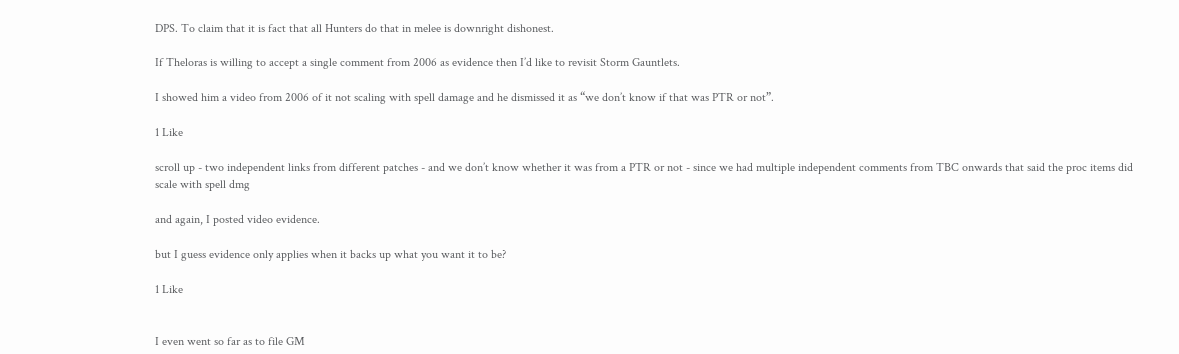DPS. To claim that it is fact that all Hunters do that in melee is downright dishonest.

If Theloras is willing to accept a single comment from 2006 as evidence then I’d like to revisit Storm Gauntlets.

I showed him a video from 2006 of it not scaling with spell damage and he dismissed it as “we don’t know if that was PTR or not”.

1 Like

scroll up - two independent links from different patches - and we don’t know whether it was from a PTR or not - since we had multiple independent comments from TBC onwards that said the proc items did scale with spell dmg

and again, I posted video evidence.

but I guess evidence only applies when it backs up what you want it to be?

1 Like


I even went so far as to file GM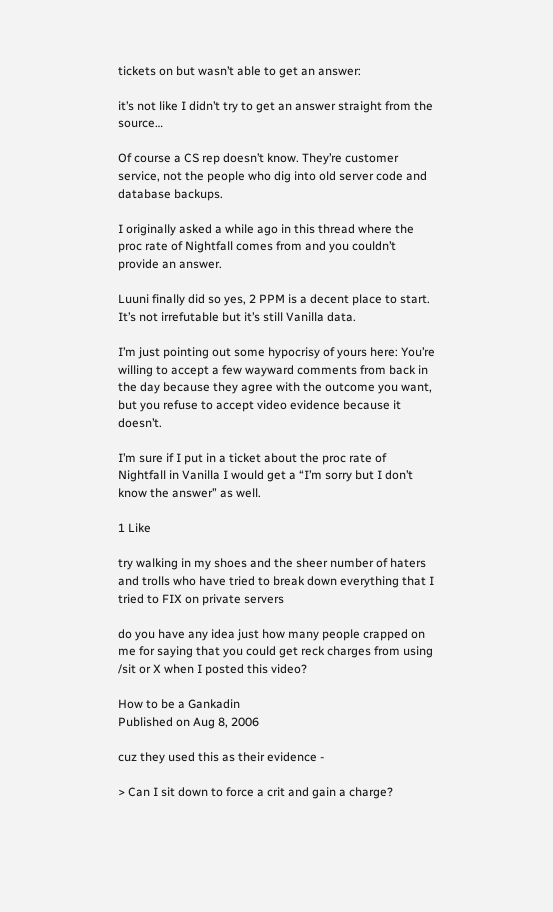tickets on but wasn’t able to get an answer:

it’s not like I didn’t try to get an answer straight from the source…

Of course a CS rep doesn’t know. They’re customer service, not the people who dig into old server code and database backups.

I originally asked a while ago in this thread where the proc rate of Nightfall comes from and you couldn’t provide an answer.

Luuni finally did so yes, 2 PPM is a decent place to start. It’s not irrefutable but it’s still Vanilla data.

I’m just pointing out some hypocrisy of yours here: You’re willing to accept a few wayward comments from back in the day because they agree with the outcome you want, but you refuse to accept video evidence because it doesn’t.

I’m sure if I put in a ticket about the proc rate of Nightfall in Vanilla I would get a “I’m sorry but I don’t know the answer” as well.

1 Like

try walking in my shoes and the sheer number of haters and trolls who have tried to break down everything that I tried to FIX on private servers

do you have any idea just how many people crapped on me for saying that you could get reck charges from using /sit or X when I posted this video?

How to be a Gankadin
Published on Aug 8, 2006

cuz they used this as their evidence -

> Can I sit down to force a crit and gain a charge?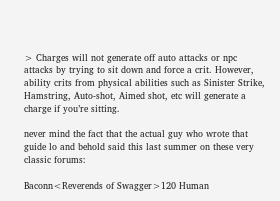> Charges will not generate off auto attacks or npc attacks by trying to sit down and force a crit. However, ability crits from physical abilities such as Sinister Strike, Hamstring, Auto-shot, Aimed shot, etc will generate a charge if you’re sitting.

never mind the fact that the actual guy who wrote that guide lo and behold said this last summer on these very classic forums:

Baconn<Reverends of Swagger>120 Human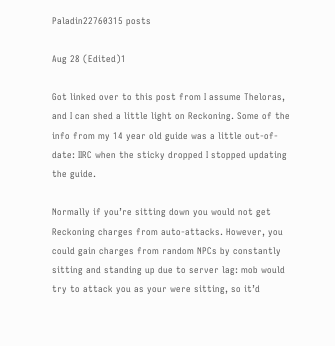Paladin22760315 posts

Aug 28 (Edited)1

Got linked over to this post from I assume Theloras, and I can shed a little light on Reckoning. Some of the info from my 14 year old guide was a little out-of-date: IIRC when the sticky dropped I stopped updating the guide.

Normally if you’re sitting down you would not get Reckoning charges from auto-attacks. However, you could gain charges from random NPCs by constantly sitting and standing up due to server lag: mob would try to attack you as your were sitting, so it’d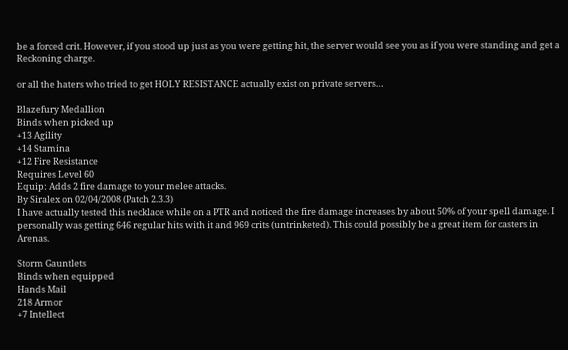be a forced crit. However, if you stood up just as you were getting hit, the server would see you as if you were standing and get a Reckoning charge.

or all the haters who tried to get HOLY RESISTANCE actually exist on private servers…

Blazefury Medallion
Binds when picked up
+13 Agility
+14 Stamina
+12 Fire Resistance
Requires Level 60
Equip: Adds 2 fire damage to your melee attacks.
By Siralex on 02/04/2008 (Patch 2.3.3)
I have actually tested this necklace while on a PTR and noticed the fire damage increases by about 50% of your spell damage. I personally was getting 646 regular hits with it and 969 crits (untrinketed). This could possibly be a great item for casters in Arenas.

Storm Gauntlets
Binds when equipped
Hands Mail
218 Armor
+7 Intellect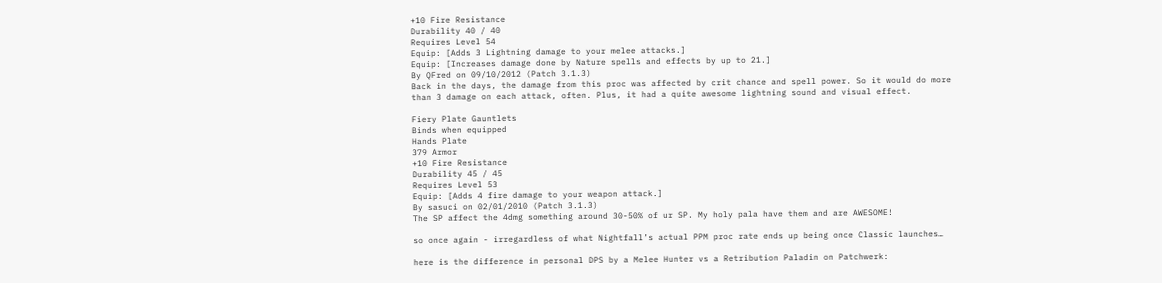+10 Fire Resistance
Durability 40 / 40
Requires Level 54
Equip: [Adds 3 Lightning damage to your melee attacks.]
Equip: [Increases damage done by Nature spells and effects by up to 21.]
By QFred on 09/10/2012 (Patch 3.1.3)
Back in the days, the damage from this proc was affected by crit chance and spell power. So it would do more than 3 damage on each attack, often. Plus, it had a quite awesome lightning sound and visual effect.

Fiery Plate Gauntlets
Binds when equipped
Hands Plate
379 Armor
+10 Fire Resistance
Durability 45 / 45
Requires Level 53
Equip: [Adds 4 fire damage to your weapon attack.]
By sasuci on 02/01/2010 (Patch 3.1.3)
The SP affect the 4dmg something around 30-50% of ur SP. My holy pala have them and are AWESOME!

so once again - irregardless of what Nightfall’s actual PPM proc rate ends up being once Classic launches…

here is the difference in personal DPS by a Melee Hunter vs a Retribution Paladin on Patchwerk: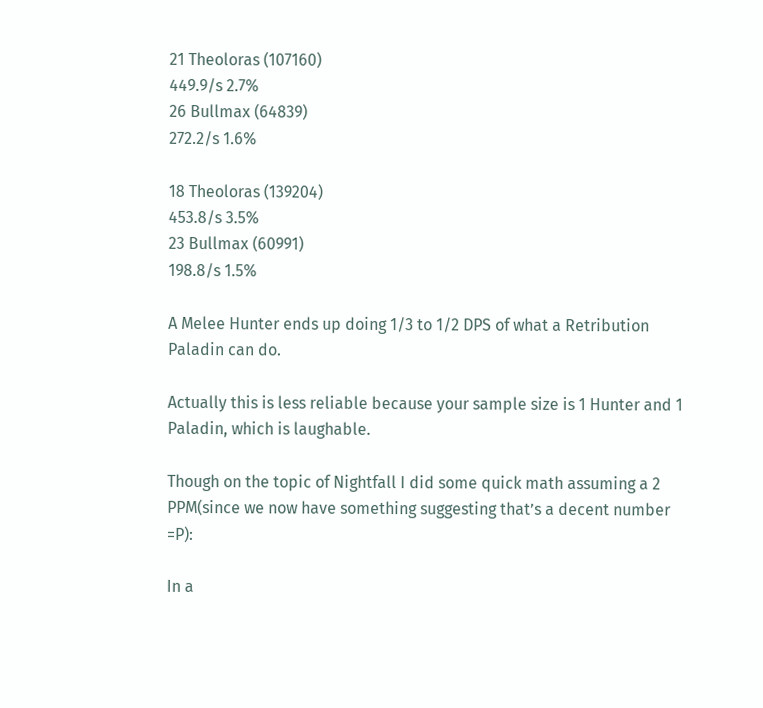21 Theoloras (107160)
449.9/s 2.7%
26 Bullmax (64839)
272.2/s 1.6%

18 Theoloras (139204)
453.8/s 3.5%
23 Bullmax (60991)
198.8/s 1.5%

A Melee Hunter ends up doing 1/3 to 1/2 DPS of what a Retribution Paladin can do.

Actually this is less reliable because your sample size is 1 Hunter and 1 Paladin, which is laughable.

Though on the topic of Nightfall I did some quick math assuming a 2 PPM(since we now have something suggesting that’s a decent number =P):

In a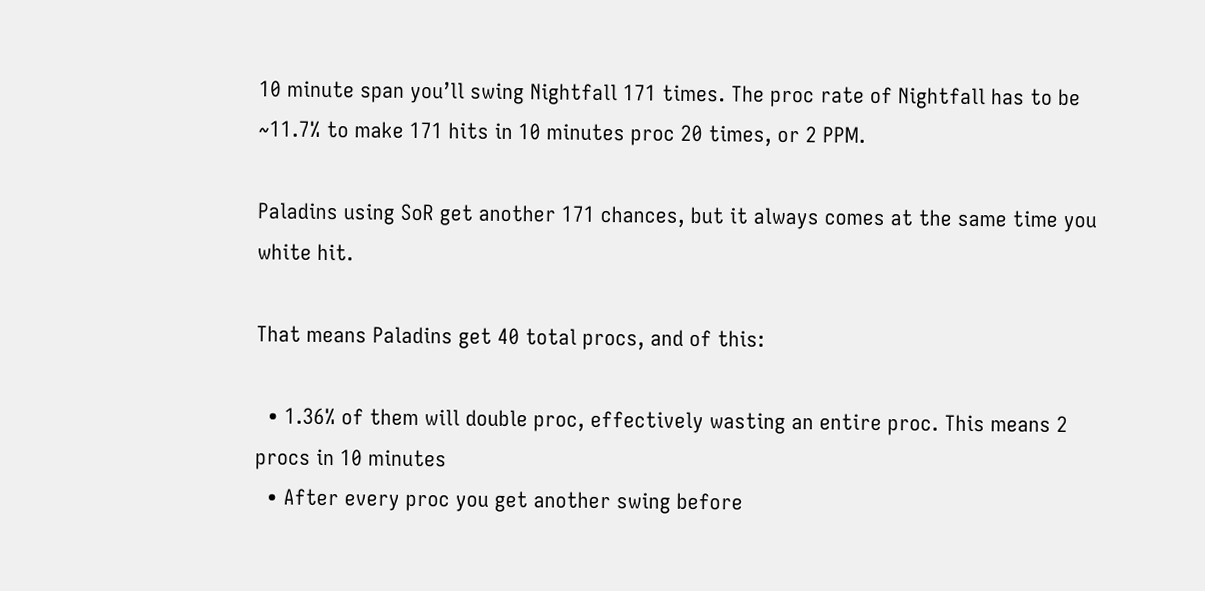10 minute span you’ll swing Nightfall 171 times. The proc rate of Nightfall has to be ~11.7% to make 171 hits in 10 minutes proc 20 times, or 2 PPM.

Paladins using SoR get another 171 chances, but it always comes at the same time you white hit.

That means Paladins get 40 total procs, and of this:

  • 1.36% of them will double proc, effectively wasting an entire proc. This means 2 procs in 10 minutes
  • After every proc you get another swing before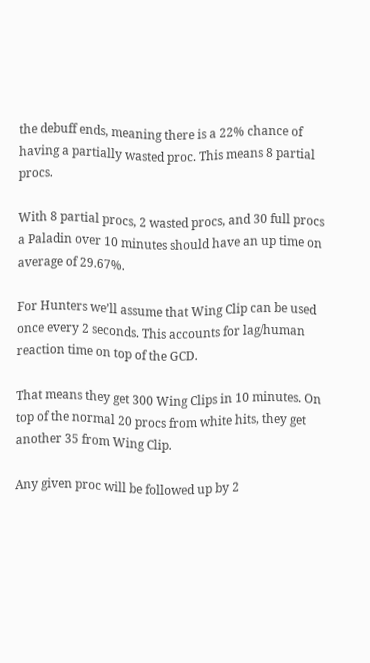the debuff ends, meaning there is a 22% chance of having a partially wasted proc. This means 8 partial procs.

With 8 partial procs, 2 wasted procs, and 30 full procs a Paladin over 10 minutes should have an up time on average of 29.67%.

For Hunters we’ll assume that Wing Clip can be used once every 2 seconds. This accounts for lag/human reaction time on top of the GCD.

That means they get 300 Wing Clips in 10 minutes. On top of the normal 20 procs from white hits, they get another 35 from Wing Clip.

Any given proc will be followed up by 2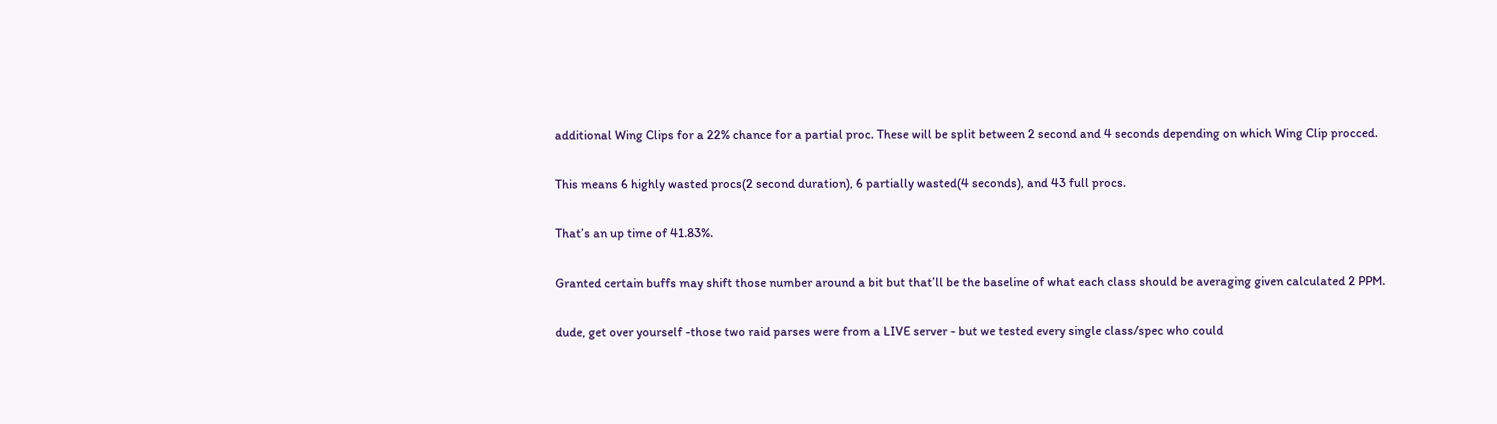additional Wing Clips for a 22% chance for a partial proc. These will be split between 2 second and 4 seconds depending on which Wing Clip procced.

This means 6 highly wasted procs(2 second duration), 6 partially wasted(4 seconds), and 43 full procs.

That’s an up time of 41.83%.

Granted certain buffs may shift those number around a bit but that’ll be the baseline of what each class should be averaging given calculated 2 PPM.

dude, get over yourself -those two raid parses were from a LIVE server - but we tested every single class/spec who could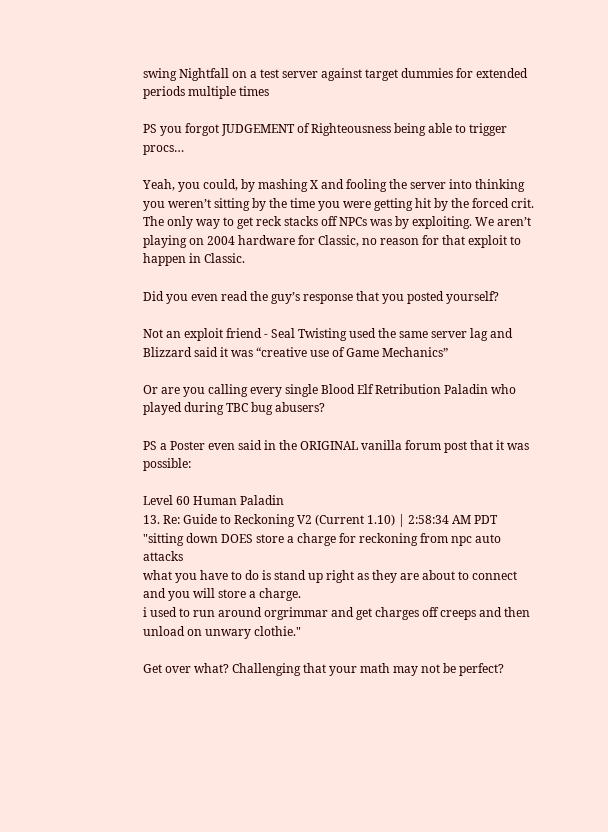swing Nightfall on a test server against target dummies for extended periods multiple times

PS you forgot JUDGEMENT of Righteousness being able to trigger procs…

Yeah, you could, by mashing X and fooling the server into thinking you weren’t sitting by the time you were getting hit by the forced crit. The only way to get reck stacks off NPCs was by exploiting. We aren’t playing on 2004 hardware for Classic, no reason for that exploit to happen in Classic.

Did you even read the guy’s response that you posted yourself?

Not an exploit friend - Seal Twisting used the same server lag and Blizzard said it was “creative use of Game Mechanics”

Or are you calling every single Blood Elf Retribution Paladin who played during TBC bug abusers?

PS a Poster even said in the ORIGINAL vanilla forum post that it was possible:

Level 60 Human Paladin
13. Re: Guide to Reckoning V2 (Current 1.10) | 2:58:34 AM PDT
"sitting down DOES store a charge for reckoning from npc auto attacks
what you have to do is stand up right as they are about to connect and you will store a charge.
i used to run around orgrimmar and get charges off creeps and then unload on unwary clothie."

Get over what? Challenging that your math may not be perfect?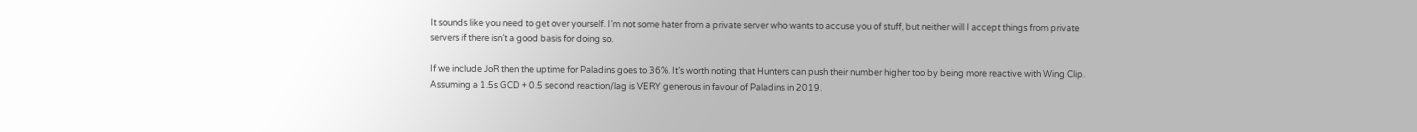It sounds like you need to get over yourself. I’m not some hater from a private server who wants to accuse you of stuff, but neither will I accept things from private servers if there isn’t a good basis for doing so.

If we include JoR then the uptime for Paladins goes to 36%. It’s worth noting that Hunters can push their number higher too by being more reactive with Wing Clip. Assuming a 1.5s GCD + 0.5 second reaction/lag is VERY generous in favour of Paladins in 2019.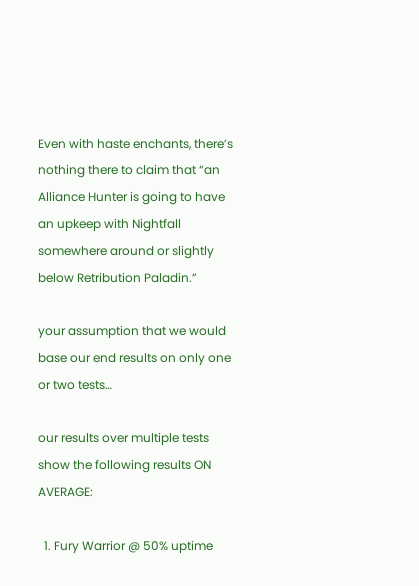Even with haste enchants, there’s nothing there to claim that “an Alliance Hunter is going to have an upkeep with Nightfall somewhere around or slightly below Retribution Paladin.”

your assumption that we would base our end results on only one or two tests…

our results over multiple tests show the following results ON AVERAGE:

  1. Fury Warrior @ 50% uptime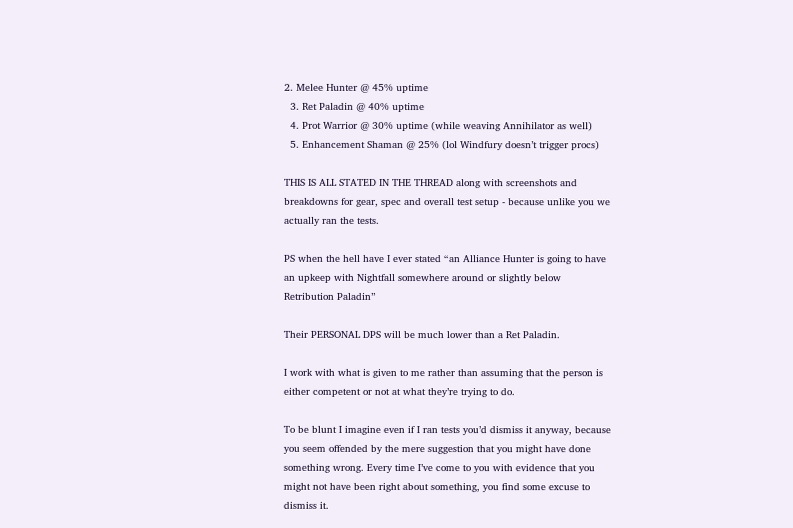2. Melee Hunter @ 45% uptime
  3. Ret Paladin @ 40% uptime
  4. Prot Warrior @ 30% uptime (while weaving Annihilator as well)
  5. Enhancement Shaman @ 25% (lol Windfury doesn’t trigger procs)

THIS IS ALL STATED IN THE THREAD along with screenshots and breakdowns for gear, spec and overall test setup - because unlike you we actually ran the tests.

PS when the hell have I ever stated “an Alliance Hunter is going to have an upkeep with Nightfall somewhere around or slightly below Retribution Paladin”

Their PERSONAL DPS will be much lower than a Ret Paladin.

I work with what is given to me rather than assuming that the person is either competent or not at what they’re trying to do.

To be blunt I imagine even if I ran tests you’d dismiss it anyway, because you seem offended by the mere suggestion that you might have done something wrong. Every time I’ve come to you with evidence that you might not have been right about something, you find some excuse to dismiss it.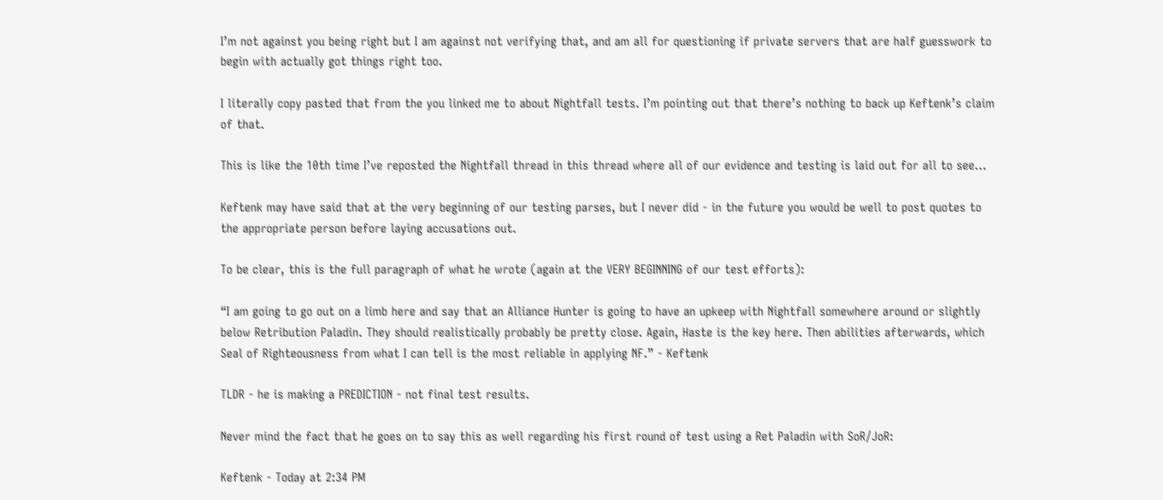I’m not against you being right but I am against not verifying that, and am all for questioning if private servers that are half guesswork to begin with actually got things right too.

I literally copy pasted that from the you linked me to about Nightfall tests. I’m pointing out that there’s nothing to back up Keftenk’s claim of that.

This is like the 10th time I’ve reposted the Nightfall thread in this thread where all of our evidence and testing is laid out for all to see…

Keftenk may have said that at the very beginning of our testing parses, but I never did - in the future you would be well to post quotes to the appropriate person before laying accusations out.

To be clear, this is the full paragraph of what he wrote (again at the VERY BEGINNING of our test efforts):

“I am going to go out on a limb here and say that an Alliance Hunter is going to have an upkeep with Nightfall somewhere around or slightly below Retribution Paladin. They should realistically probably be pretty close. Again, Haste is the key here. Then abilities afterwards, which Seal of Righteousness from what I can tell is the most reliable in applying NF.” - Keftenk

TLDR - he is making a PREDICTION - not final test results.

Never mind the fact that he goes on to say this as well regarding his first round of test using a Ret Paladin with SoR/JoR:

Keftenk - Today at 2:34 PM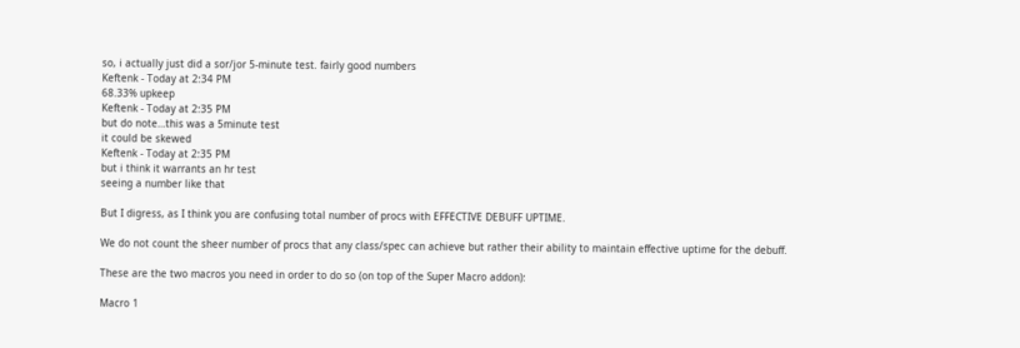so, i actually just did a sor/jor 5-minute test. fairly good numbers
Keftenk - Today at 2:34 PM
68.33% upkeep
Keftenk - Today at 2:35 PM
but do note…this was a 5minute test
it could be skewed
Keftenk - Today at 2:35 PM
but i think it warrants an hr test
seeing a number like that

But I digress, as I think you are confusing total number of procs with EFFECTIVE DEBUFF UPTIME.

We do not count the sheer number of procs that any class/spec can achieve but rather their ability to maintain effective uptime for the debuff.

These are the two macros you need in order to do so (on top of the Super Macro addon):

Macro 1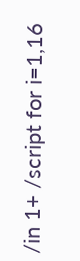/in 1+ /script for i=1,16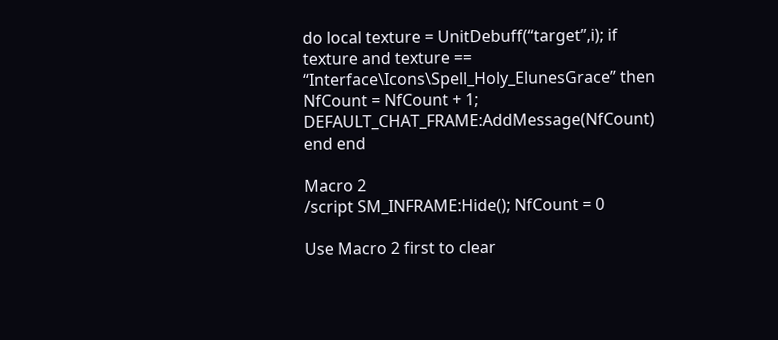do local texture = UnitDebuff(“target”,i); if texture and texture == “Interface\Icons\Spell_Holy_ElunesGrace” then NfCount = NfCount + 1; DEFAULT_CHAT_FRAME:AddMessage(NfCount) end end

Macro 2
/script SM_INFRAME:Hide(); NfCount = 0

Use Macro 2 first to clear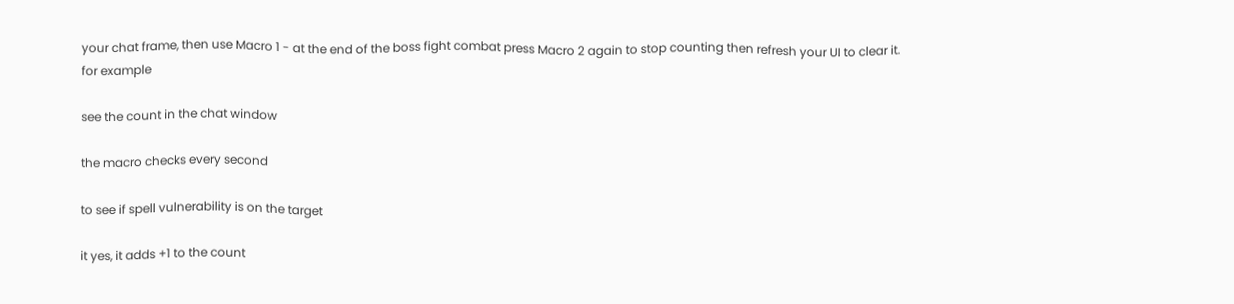your chat frame, then use Macro 1 - at the end of the boss fight combat press Macro 2 again to stop counting then refresh your UI to clear it.
for example

see the count in the chat window

the macro checks every second

to see if spell vulnerability is on the target

it yes, it adds +1 to the count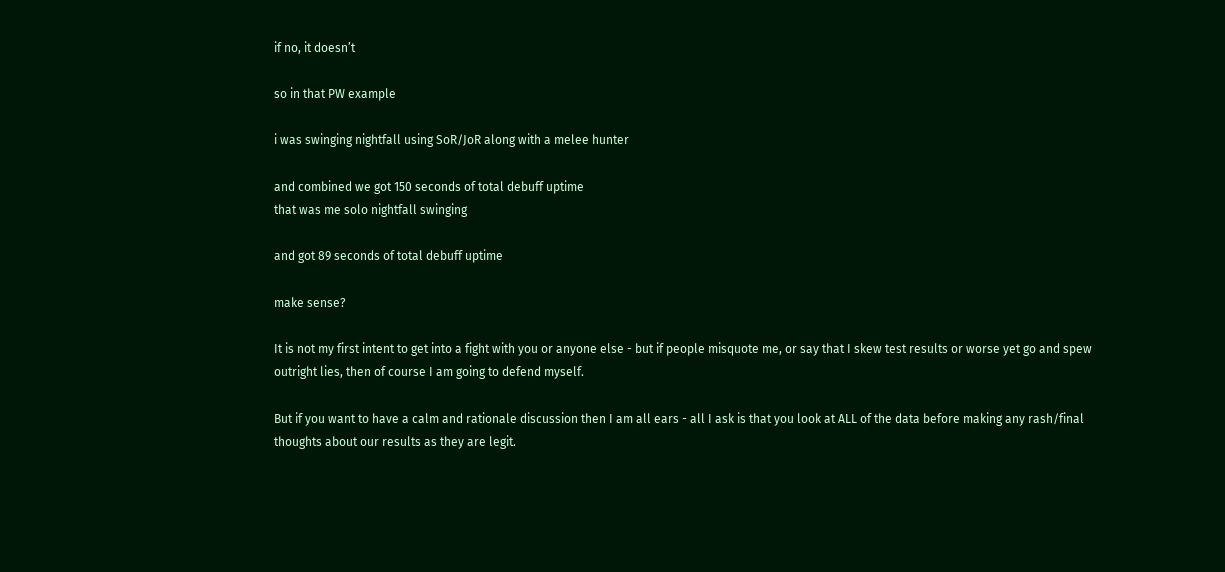if no, it doesn’t

so in that PW example

i was swinging nightfall using SoR/JoR along with a melee hunter

and combined we got 150 seconds of total debuff uptime
that was me solo nightfall swinging

and got 89 seconds of total debuff uptime

make sense?

It is not my first intent to get into a fight with you or anyone else - but if people misquote me, or say that I skew test results or worse yet go and spew outright lies, then of course I am going to defend myself.

But if you want to have a calm and rationale discussion then I am all ears - all I ask is that you look at ALL of the data before making any rash/final thoughts about our results as they are legit.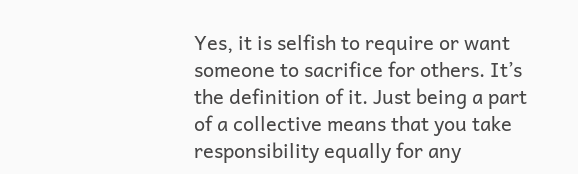Yes, it is selfish to require or want someone to sacrifice for others. It’s the definition of it. Just being a part of a collective means that you take responsibility equally for any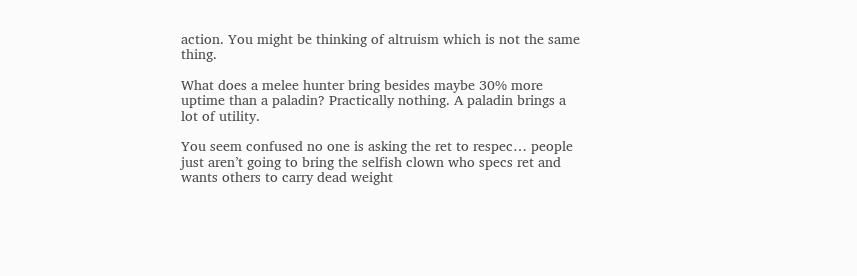action. You might be thinking of altruism which is not the same thing.

What does a melee hunter bring besides maybe 30% more uptime than a paladin? Practically nothing. A paladin brings a lot of utility.

You seem confused no one is asking the ret to respec… people just aren’t going to bring the selfish clown who specs ret and wants others to carry dead weight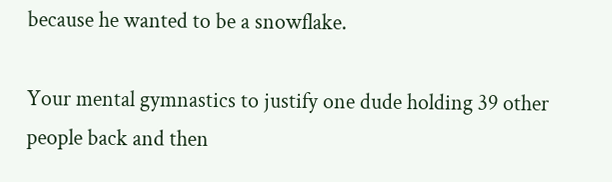because he wanted to be a snowflake.

Your mental gymnastics to justify one dude holding 39 other people back and then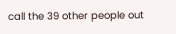call the 39 other people out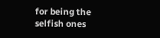for being the selfish ones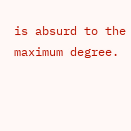is absurd to the maximum degree.